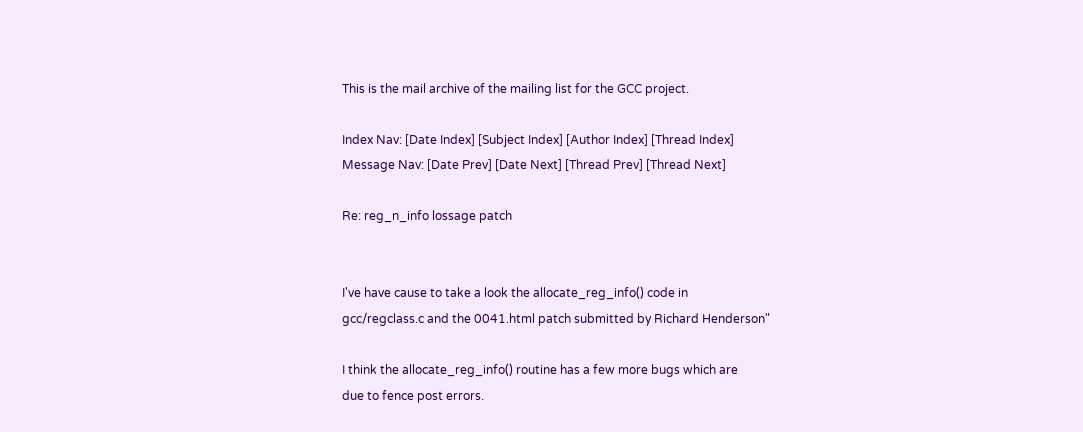This is the mail archive of the mailing list for the GCC project.

Index Nav: [Date Index] [Subject Index] [Author Index] [Thread Index]
Message Nav: [Date Prev] [Date Next] [Thread Prev] [Thread Next]

Re: reg_n_info lossage patch


I've have cause to take a look the allocate_reg_info() code in
gcc/regclass.c and the 0041.html patch submitted by Richard Henderson"

I think the allocate_reg_info() routine has a few more bugs which are
due to fence post errors.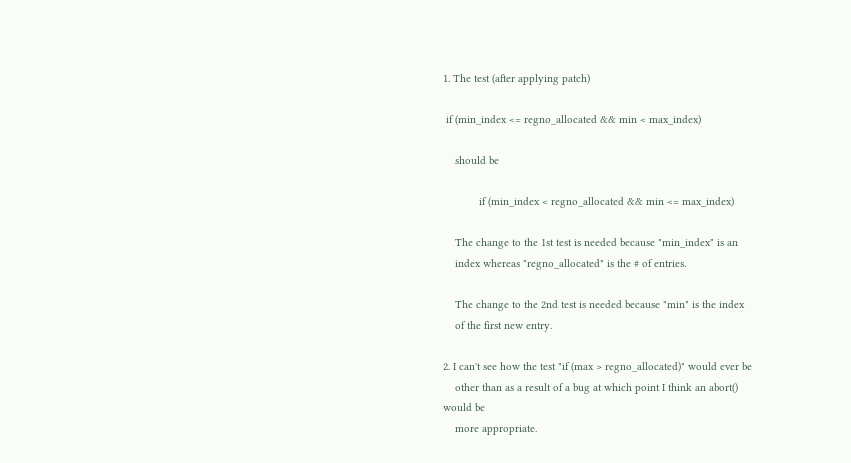1. The test (after applying patch)

 if (min_index <= regno_allocated && min < max_index)

    should be

            if (min_index < regno_allocated && min <= max_index)

    The change to the 1st test is needed because "min_index" is an
    index whereas "regno_allocated" is the # of entries.

    The change to the 2nd test is needed because "min" is the index
    of the first new entry.

2. I can't see how the test "if (max > regno_allocated)" would ever be
    other than as a result of a bug at which point I think an abort()
would be
    more appropriate.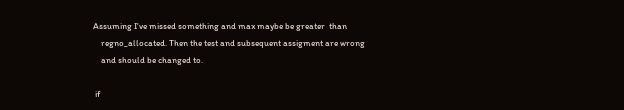Assuming I've missed something and max maybe be greater  than
    regno_allocated. Then the test and subsequent assigment are wrong
    and should be changed to.

 if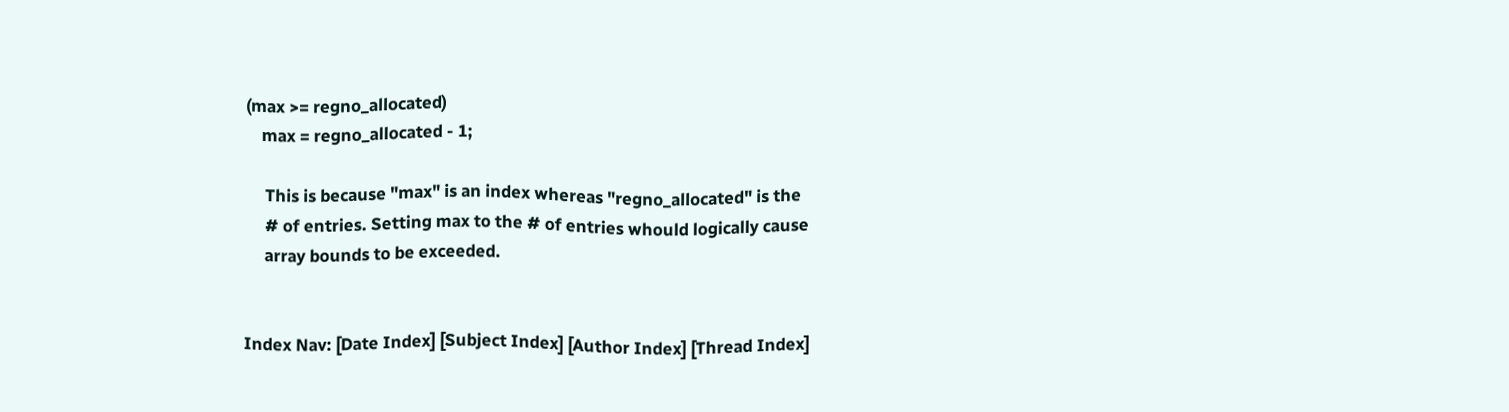(max >= regno_allocated)
    max = regno_allocated - 1;

     This is because "max" is an index whereas "regno_allocated" is the
     # of entries. Setting max to the # of entries whould logically cause
     array bounds to be exceeded.


Index Nav: [Date Index] [Subject Index] [Author Index] [Thread Index]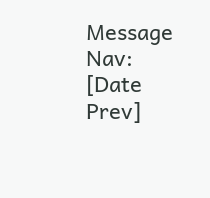Message Nav: [Date Prev]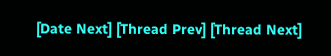[Date Next] [Thread Prev] [Thread Next]